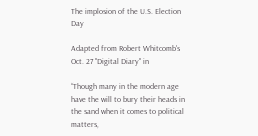The implosion of the U.S. Election Day

Adapted from Robert Whitcomb's Oct. 27 "Digital Diary'' in

“Though many in the modern age have the will to bury their heads in the sand when it comes to political matters,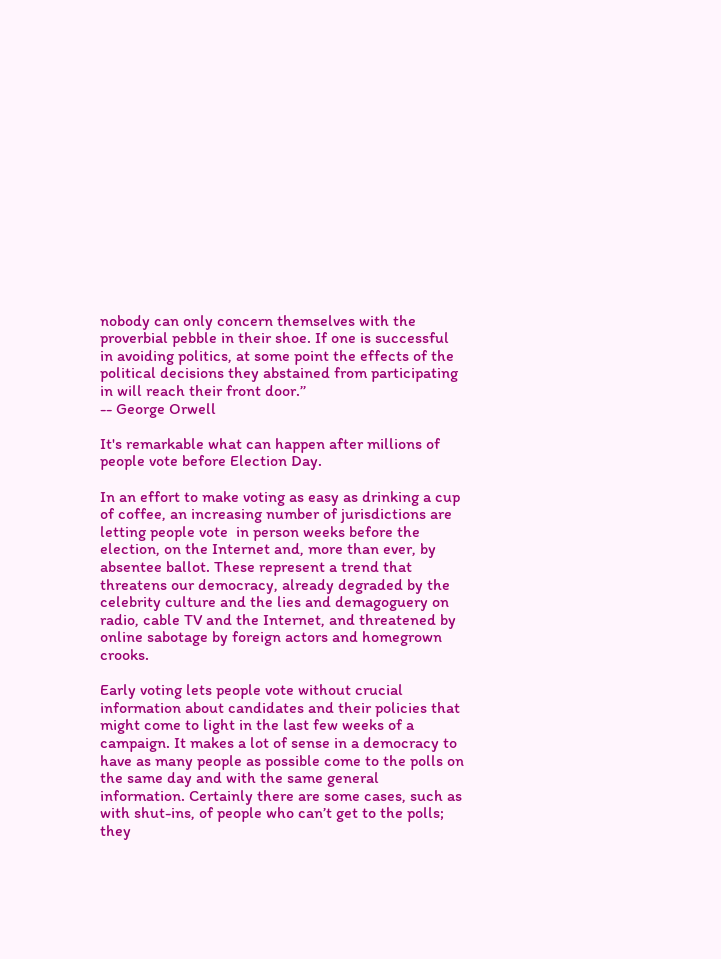nobody can only concern themselves with the proverbial pebble in their shoe. If one is successful in avoiding politics, at some point the effects of the political decisions they abstained from participating in will reach their front door.’’
-- George Orwell

It's remarkable what can happen after millions of people vote before Election Day.

In an effort to make voting as easy as drinking a cup of coffee, an increasing number of jurisdictions are letting people vote  in person weeks before the election, on the Internet and, more than ever, by absentee ballot. These represent a trend that threatens our democracy, already degraded by the celebrity culture and the lies and demagoguery on radio, cable TV and the Internet, and threatened by online sabotage by foreign actors and homegrown crooks.

Early voting lets people vote without crucial information about candidates and their policies that might come to light in the last few weeks of a campaign. It makes a lot of sense in a democracy to have as many people as possible come to the polls on the same day and with the same general information. Certainly there are some cases, such as with shut-ins, of people who can’t get to the polls;  they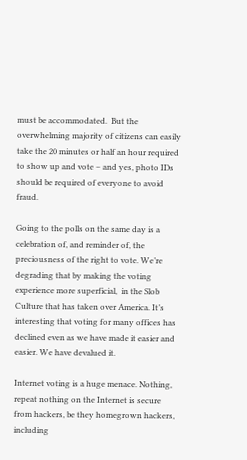must be accommodated.  But the overwhelming majority of citizens can easily take the 20 minutes or half an hour required to show up and vote – and yes, photo IDs should be required of everyone to avoid fraud.

Going to the polls on the same day is a celebration of, and reminder of, the preciousness of the right to vote. We’re degrading that by making the voting experience more superficial,  in the Slob Culture that has taken over America. It’s interesting that voting for many offices has declined even as we have made it easier and easier. We have devalued it.

Internet voting is a huge menace. Nothing, repeat nothing on the Internet is secure from hackers, be they homegrown hackers, including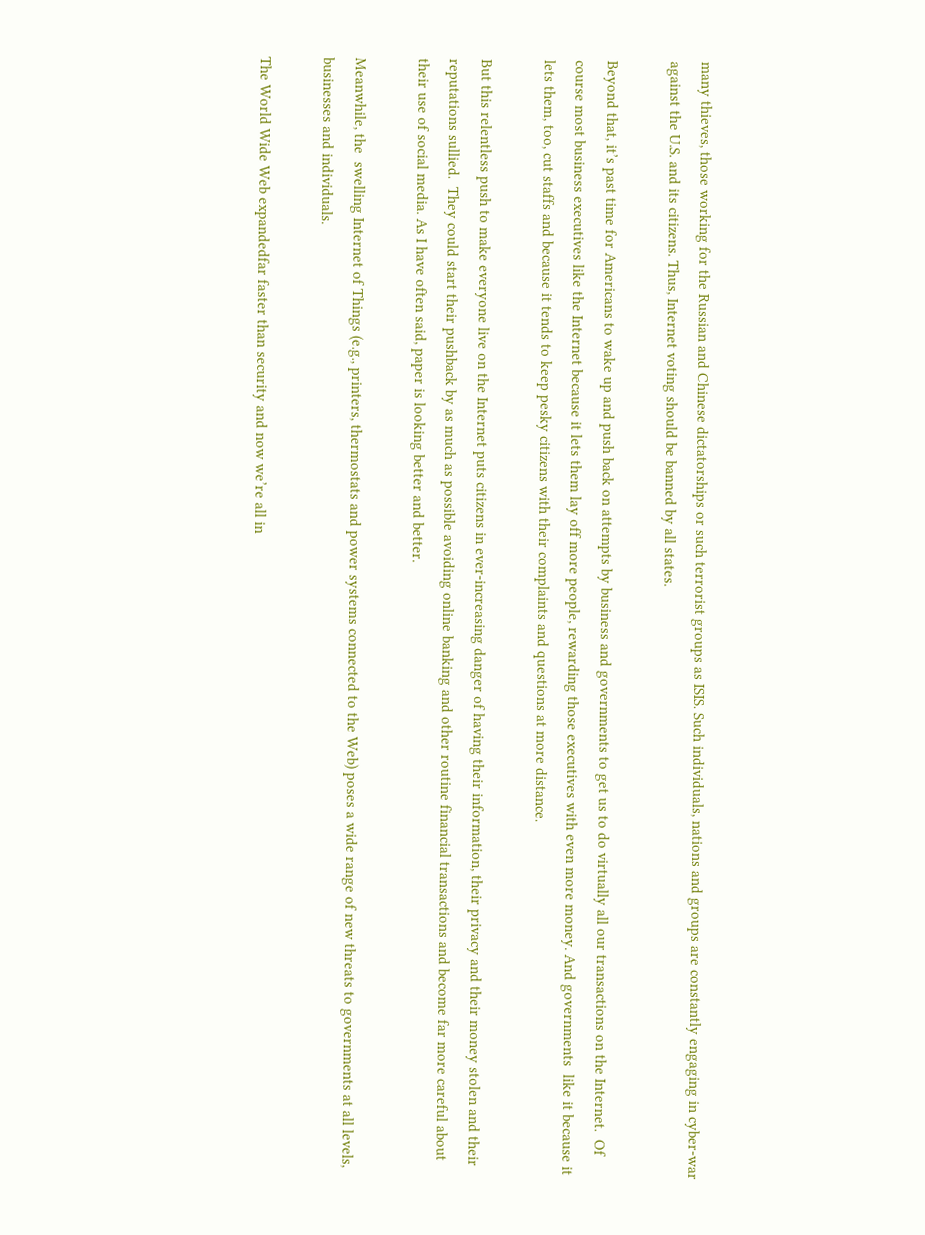many thieves, those working for the Russian and Chinese dictatorships or such terrorist groups as ISIS. Such individuals, nations and groups are constantly engaging in cyber-war against the U.S. and its citizens. Thus, Internet voting should be banned by all states.

Beyond that, it’s past time for Americans to wake up and push back on attempts by business and governments to get us to do virtually all our transactions on the Internet.  Of course most business executives like the Internet because it lets them lay off more people, rewarding those executives with even more money. And governments  like it because it lets them, too, cut staffs and because it tends to keep pesky citizens with their complaints and questions at more distance.

But this relentless push to make everyone live on the Internet puts citizens in ever-increasing danger of having their information, their privacy and their money stolen and their reputations sullied.  They could start their pushback by as much as possible avoiding online banking and other routine financial transactions and become far more careful about their use of social media. As I have often said, paper is looking better and better.

Meanwhile, the  swelling Internet of Things (e.g., printers, thermostats and power systems connected to the Web) poses a wide range of new threats to governments at all levels, businesses and individuals.

The World Wide Web expandedfar faster than security and now we’re all in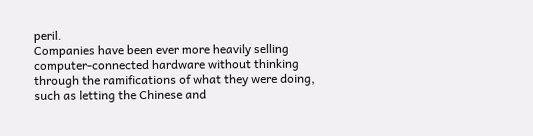peril.
Companies have been ever more heavily selling computer-connected hardware without thinking through the ramifications of what they were doing, such as letting the Chinese and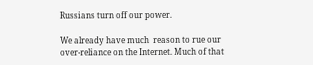Russians turn off our power.

We already have much  reason to rue our over-reliance on the Internet. Much of that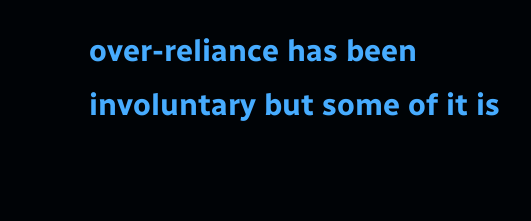over-reliance has been  involuntary but some of it is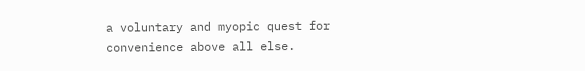a voluntary and myopic quest for convenience above all else.